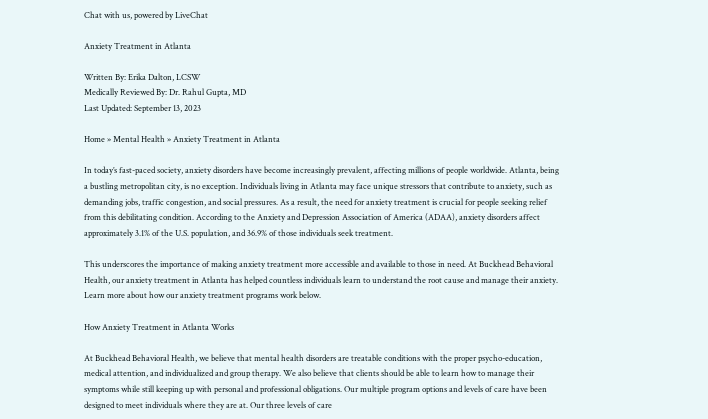Chat with us, powered by LiveChat

Anxiety Treatment in Atlanta

Written By: Erika Dalton, LCSW
Medically Reviewed By: Dr. Rahul Gupta, MD
Last Updated: September 13, 2023

Home » Mental Health » Anxiety Treatment in Atlanta

In today’s fast-paced society, anxiety disorders have become increasingly prevalent, affecting millions of people worldwide. Atlanta, being a bustling metropolitan city, is no exception. Individuals living in Atlanta may face unique stressors that contribute to anxiety, such as demanding jobs, traffic congestion, and social pressures. As a result, the need for anxiety treatment is crucial for people seeking relief from this debilitating condition. According to the Anxiety and Depression Association of America (ADAA), anxiety disorders affect approximately 3.1% of the U.S. population, and 36.9% of those individuals seek treatment.

This underscores the importance of making anxiety treatment more accessible and available to those in need. At Buckhead Behavioral Health, our anxiety treatment in Atlanta has helped countless individuals learn to understand the root cause and manage their anxiety. Learn more about how our anxiety treatment programs work below.

How Anxiety Treatment in Atlanta Works

At Buckhead Behavioral Health, we believe that mental health disorders are treatable conditions with the proper psycho-education, medical attention, and individualized and group therapy. We also believe that clients should be able to learn how to manage their symptoms while still keeping up with personal and professional obligations. Our multiple program options and levels of care have been designed to meet individuals where they are at. Our three levels of care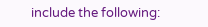include the following: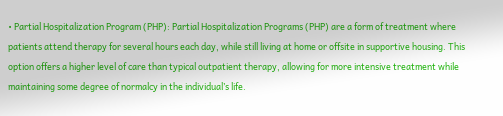• Partial Hospitalization Program (PHP): Partial Hospitalization Programs (PHP) are a form of treatment where patients attend therapy for several hours each day, while still living at home or offsite in supportive housing. This option offers a higher level of care than typical outpatient therapy, allowing for more intensive treatment while maintaining some degree of normalcy in the individual’s life.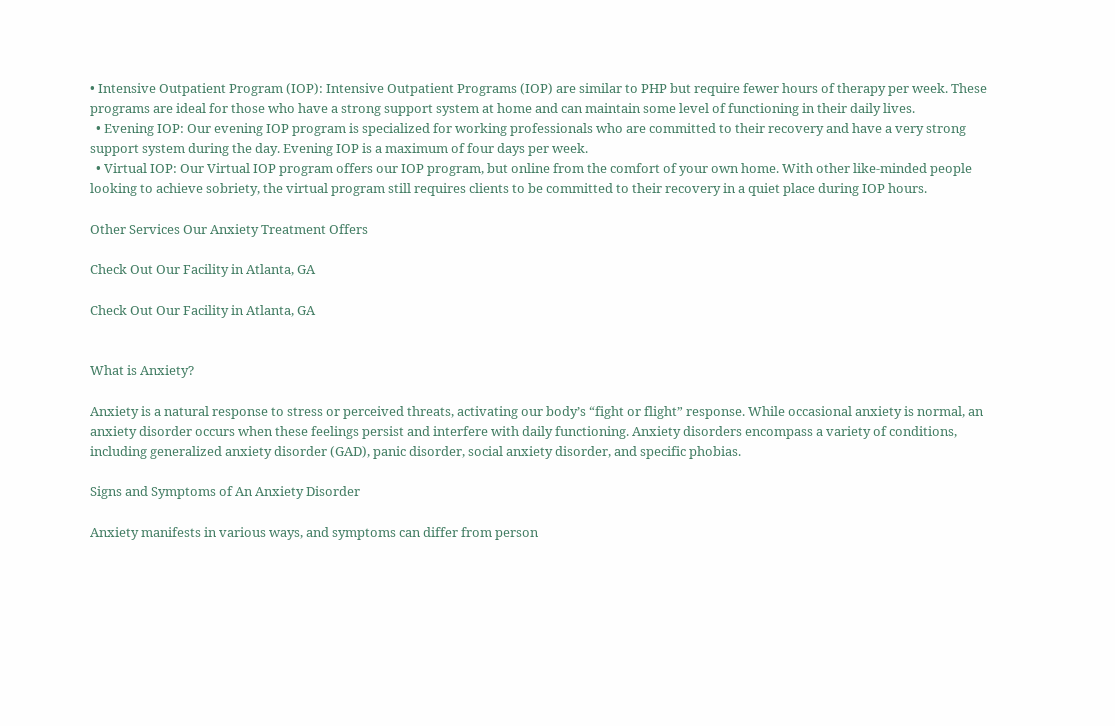• Intensive Outpatient Program (IOP): Intensive Outpatient Programs (IOP) are similar to PHP but require fewer hours of therapy per week. These programs are ideal for those who have a strong support system at home and can maintain some level of functioning in their daily lives.
  • Evening IOP: Our evening IOP program is specialized for working professionals who are committed to their recovery and have a very strong support system during the day. Evening IOP is a maximum of four days per week.
  • Virtual IOP: Our Virtual IOP program offers our IOP program, but online from the comfort of your own home. With other like-minded people looking to achieve sobriety, the virtual program still requires clients to be committed to their recovery in a quiet place during IOP hours.

Other Services Our Anxiety Treatment Offers

Check Out Our Facility in Atlanta, GA

Check Out Our Facility in Atlanta, GA


What is Anxiety?

Anxiety is a natural response to stress or perceived threats, activating our body’s “fight or flight” response. While occasional anxiety is normal, an anxiety disorder occurs when these feelings persist and interfere with daily functioning. Anxiety disorders encompass a variety of conditions, including generalized anxiety disorder (GAD), panic disorder, social anxiety disorder, and specific phobias.

Signs and Symptoms of An Anxiety Disorder

Anxiety manifests in various ways, and symptoms can differ from person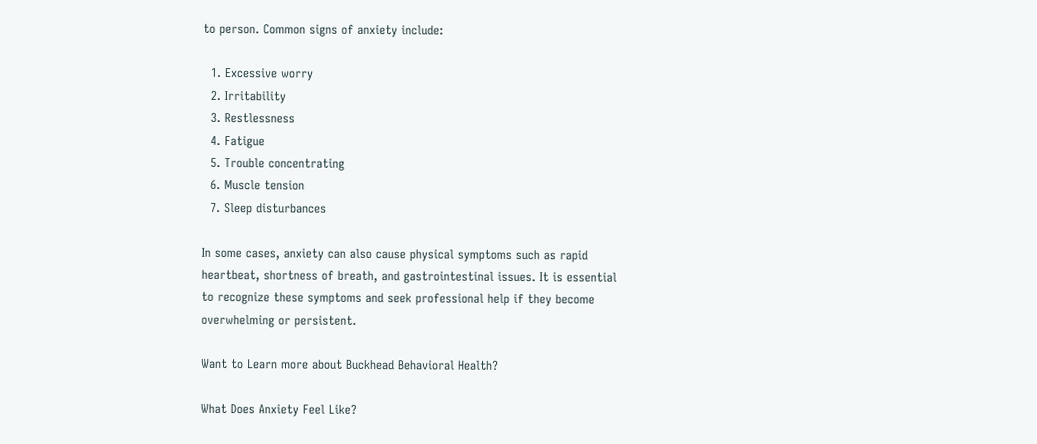to person. Common signs of anxiety include:

  1. Excessive worry
  2. Irritability
  3. Restlessness
  4. Fatigue
  5. Trouble concentrating
  6. Muscle tension
  7. Sleep disturbances

In some cases, anxiety can also cause physical symptoms such as rapid heartbeat, shortness of breath, and gastrointestinal issues. It is essential to recognize these symptoms and seek professional help if they become overwhelming or persistent.

Want to Learn more about Buckhead Behavioral Health?

What Does Anxiety Feel Like?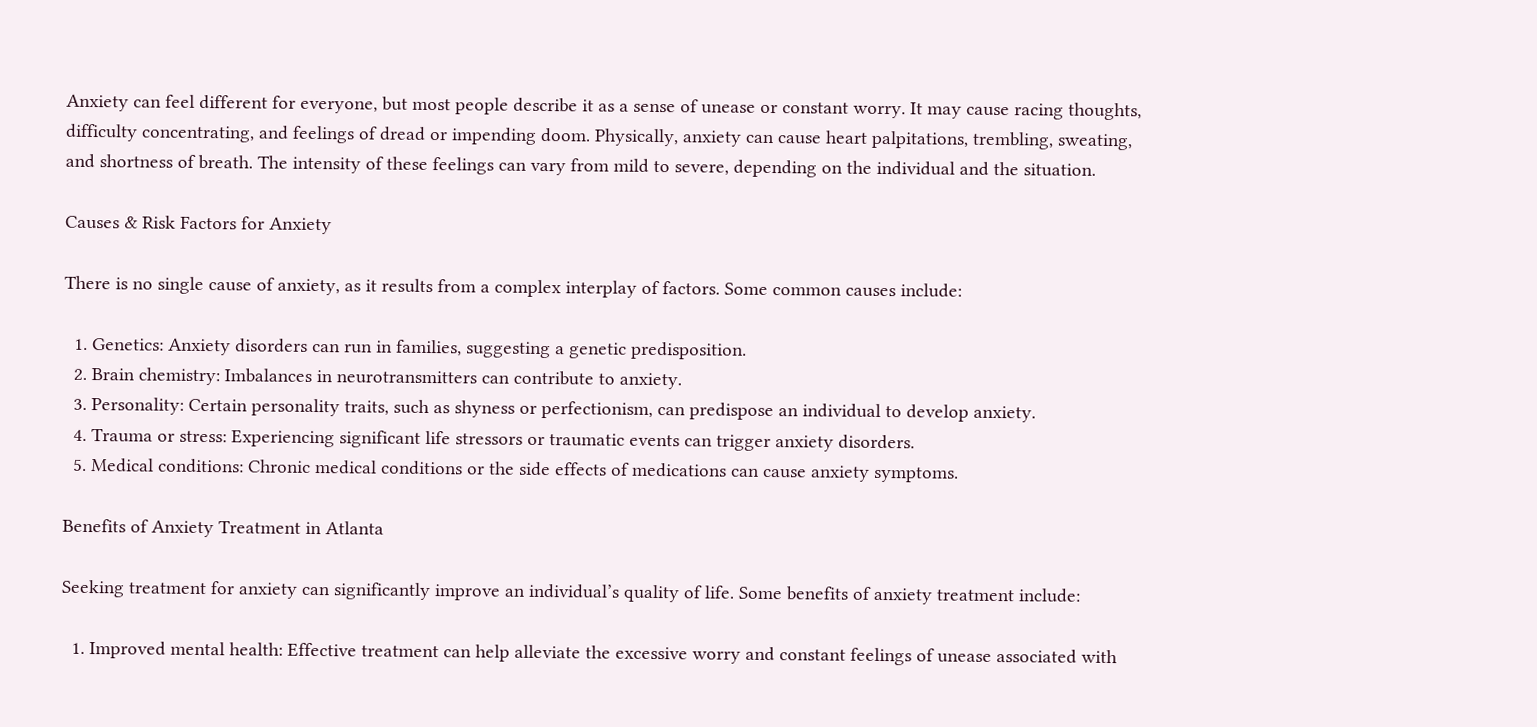Anxiety can feel different for everyone, but most people describe it as a sense of unease or constant worry. It may cause racing thoughts, difficulty concentrating, and feelings of dread or impending doom. Physically, anxiety can cause heart palpitations, trembling, sweating, and shortness of breath. The intensity of these feelings can vary from mild to severe, depending on the individual and the situation.

Causes & Risk Factors for Anxiety

There is no single cause of anxiety, as it results from a complex interplay of factors. Some common causes include:

  1. Genetics: Anxiety disorders can run in families, suggesting a genetic predisposition.
  2. Brain chemistry: Imbalances in neurotransmitters can contribute to anxiety.
  3. Personality: Certain personality traits, such as shyness or perfectionism, can predispose an individual to develop anxiety.
  4. Trauma or stress: Experiencing significant life stressors or traumatic events can trigger anxiety disorders.
  5. Medical conditions: Chronic medical conditions or the side effects of medications can cause anxiety symptoms.

Benefits of Anxiety Treatment in Atlanta

Seeking treatment for anxiety can significantly improve an individual’s quality of life. Some benefits of anxiety treatment include:

  1. Improved mental health: Effective treatment can help alleviate the excessive worry and constant feelings of unease associated with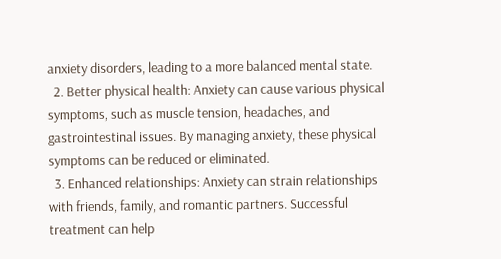anxiety disorders, leading to a more balanced mental state.
  2. Better physical health: Anxiety can cause various physical symptoms, such as muscle tension, headaches, and gastrointestinal issues. By managing anxiety, these physical symptoms can be reduced or eliminated.
  3. Enhanced relationships: Anxiety can strain relationships with friends, family, and romantic partners. Successful treatment can help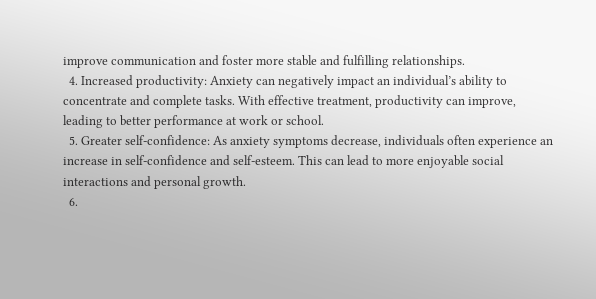improve communication and foster more stable and fulfilling relationships.
  4. Increased productivity: Anxiety can negatively impact an individual’s ability to concentrate and complete tasks. With effective treatment, productivity can improve, leading to better performance at work or school.
  5. Greater self-confidence: As anxiety symptoms decrease, individuals often experience an increase in self-confidence and self-esteem. This can lead to more enjoyable social interactions and personal growth.
  6.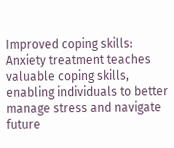Improved coping skills: Anxiety treatment teaches valuable coping skills, enabling individuals to better manage stress and navigate future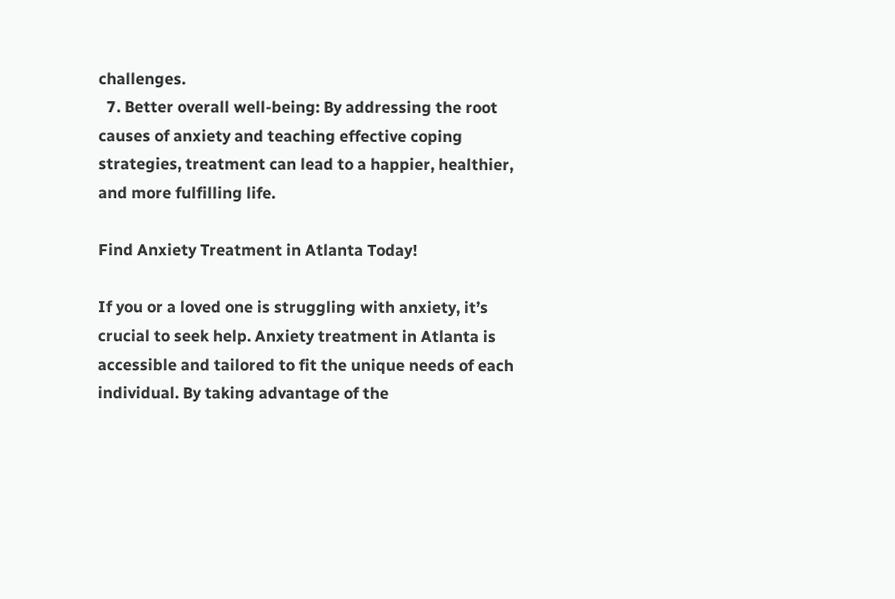challenges.
  7. Better overall well-being: By addressing the root causes of anxiety and teaching effective coping strategies, treatment can lead to a happier, healthier, and more fulfilling life.

Find Anxiety Treatment in Atlanta Today!

If you or a loved one is struggling with anxiety, it’s crucial to seek help. Anxiety treatment in Atlanta is accessible and tailored to fit the unique needs of each individual. By taking advantage of the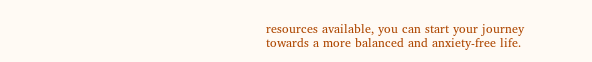resources available, you can start your journey towards a more balanced and anxiety-free life.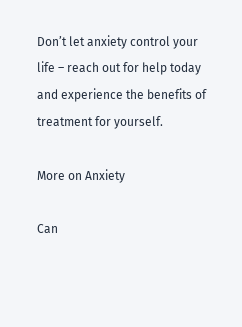Don’t let anxiety control your life – reach out for help today and experience the benefits of treatment for yourself.

More on Anxiety

Can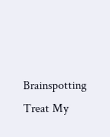Brainspotting Treat My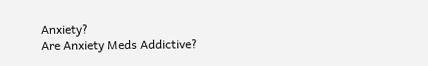Anxiety?
Are Anxiety Meds Addictive?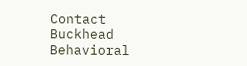Contact Buckhead Behavioral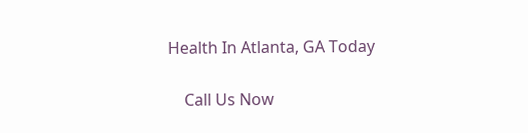Health In Atlanta, GA Today

    Call Us Now